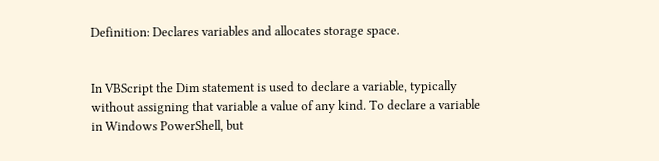Definition: Declares variables and allocates storage space.


In VBScript the Dim statement is used to declare a variable, typically without assigning that variable a value of any kind. To declare a variable in Windows PowerShell, but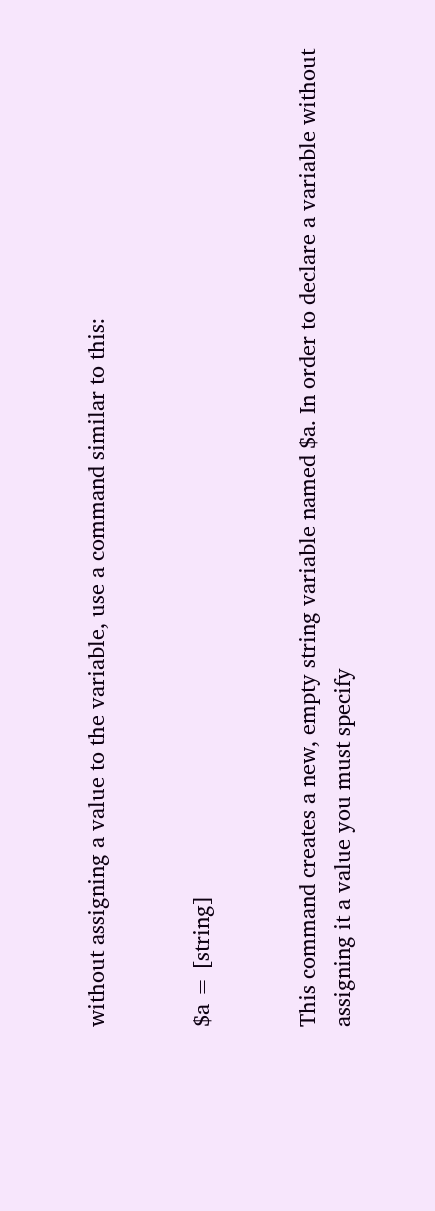without assigning a value to the variable, use a command similar to this:


$a = [string]


This command creates a new, empty string variable named $a. In order to declare a variable without assigning it a value you must specify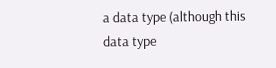a data type (although this data type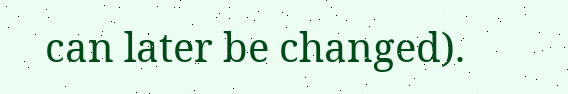can later be changed).